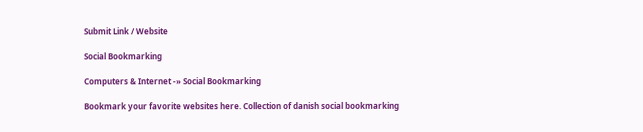Submit Link / Website

Social Bookmarking

Computers & Internet -» Social Bookmarking

Bookmark your favorite websites here. Collection of danish social bookmarking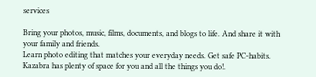services

Bring your photos, music, films, documents, and blogs to life. And share it with your family and friends.
Learn photo editing that matches your everyday needs. Get safe PC-habits. Kazabra has plenty of space for you and all the things you do!.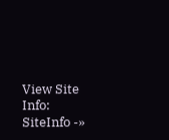View Site Info: SiteInfo -»